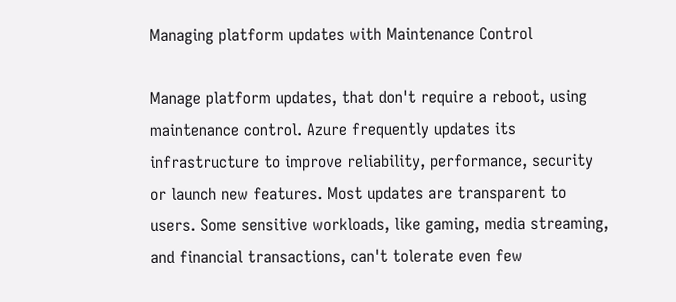Managing platform updates with Maintenance Control

Manage platform updates, that don't require a reboot, using maintenance control. Azure frequently updates its infrastructure to improve reliability, performance, security or launch new features. Most updates are transparent to users. Some sensitive workloads, like gaming, media streaming, and financial transactions, can't tolerate even few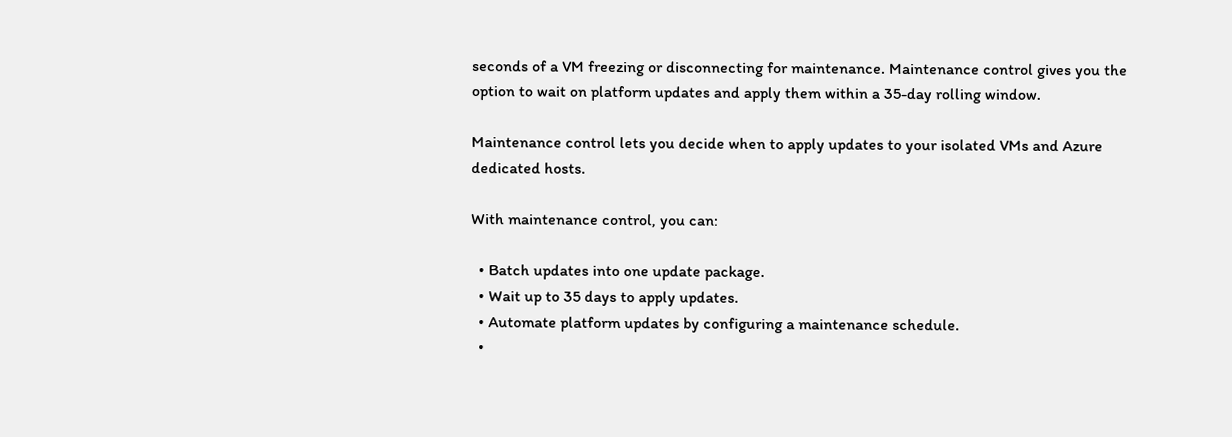seconds of a VM freezing or disconnecting for maintenance. Maintenance control gives you the option to wait on platform updates and apply them within a 35-day rolling window.

Maintenance control lets you decide when to apply updates to your isolated VMs and Azure dedicated hosts.

With maintenance control, you can:

  • Batch updates into one update package.
  • Wait up to 35 days to apply updates.
  • Automate platform updates by configuring a maintenance schedule.
  •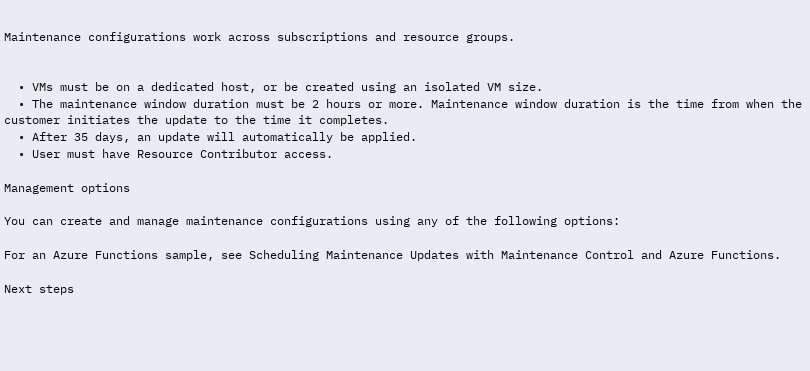Maintenance configurations work across subscriptions and resource groups.


  • VMs must be on a dedicated host, or be created using an isolated VM size.
  • The maintenance window duration must be 2 hours or more. Maintenance window duration is the time from when the customer initiates the update to the time it completes.
  • After 35 days, an update will automatically be applied.
  • User must have Resource Contributor access.

Management options

You can create and manage maintenance configurations using any of the following options:

For an Azure Functions sample, see Scheduling Maintenance Updates with Maintenance Control and Azure Functions.

Next steps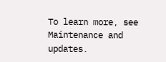To learn more, see Maintenance and updates.